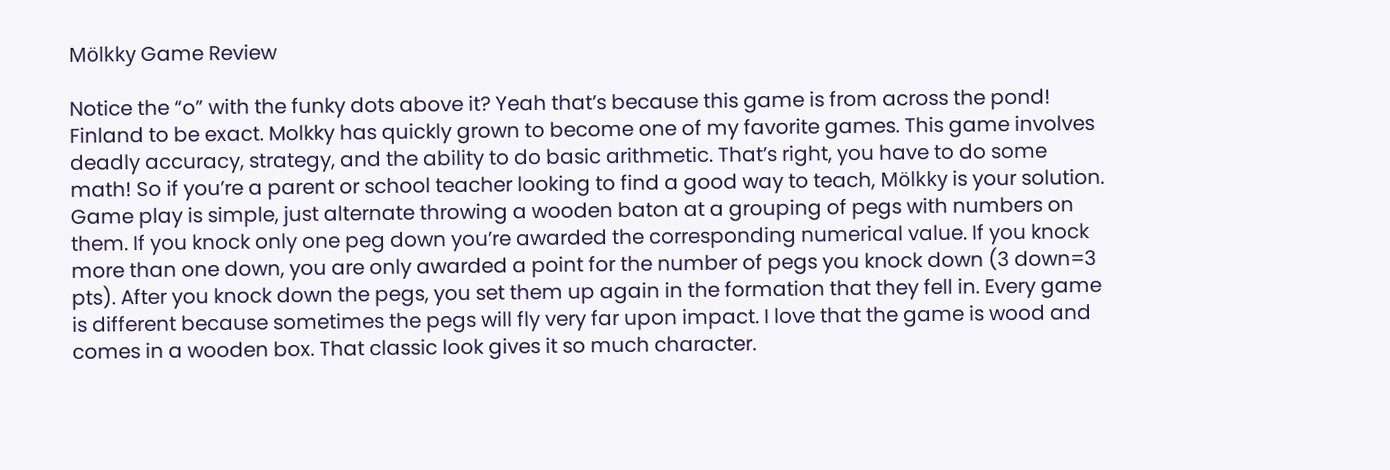Mölkky Game Review

Notice the “o” with the funky dots above it? Yeah that’s because this game is from across the pond! Finland to be exact. Molkky has quickly grown to become one of my favorite games. This game involves deadly accuracy, strategy, and the ability to do basic arithmetic. That’s right, you have to do some math! So if you’re a parent or school teacher looking to find a good way to teach, Mölkky is your solution. Game play is simple, just alternate throwing a wooden baton at a grouping of pegs with numbers on them. If you knock only one peg down you’re awarded the corresponding numerical value. If you knock more than one down, you are only awarded a point for the number of pegs you knock down (3 down=3 pts). After you knock down the pegs, you set them up again in the formation that they fell in. Every game is different because sometimes the pegs will fly very far upon impact. I love that the game is wood and comes in a wooden box. That classic look gives it so much character.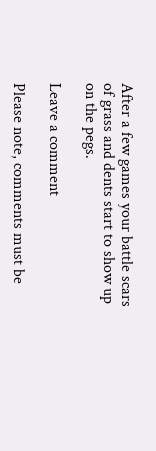After a few games your battle scars of grass and dents start to show up on the pegs.

Leave a comment

Please note, comments must be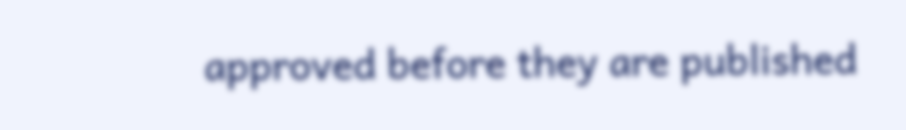approved before they are published